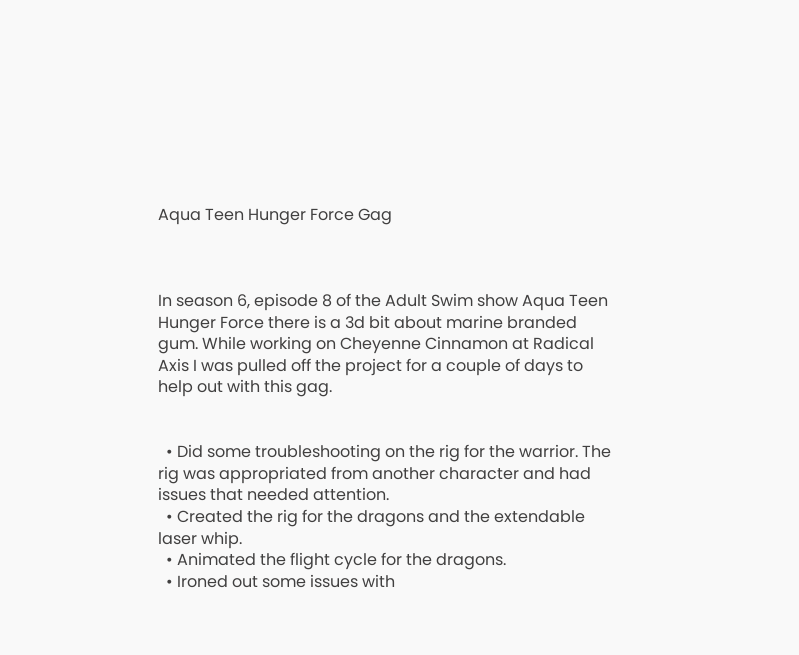Aqua Teen Hunger Force Gag



In season 6, episode 8 of the Adult Swim show Aqua Teen Hunger Force there is a 3d bit about marine branded gum. While working on Cheyenne Cinnamon at Radical Axis I was pulled off the project for a couple of days to help out with this gag.


  • Did some troubleshooting on the rig for the warrior. The rig was appropriated from another character and had issues that needed attention.
  • Created the rig for the dragons and the extendable laser whip.
  • Animated the flight cycle for the dragons.
  • Ironed out some issues with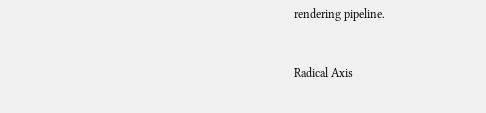rendering pipeline.


Radical Axis